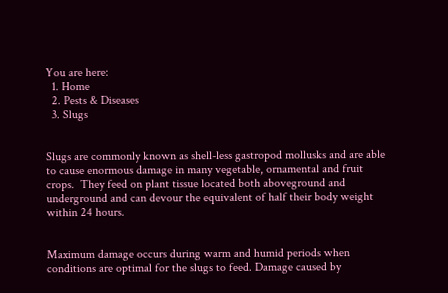You are here:
  1. Home
  2. Pests & Diseases
  3. Slugs


Slugs are commonly known as shell-less gastropod mollusks and are able to cause enormous damage in many vegetable, ornamental and fruit crops.  They feed on plant tissue located both aboveground and underground and can devour the equivalent of half their body weight within 24 hours.


Maximum damage occurs during warm and humid periods when conditions are optimal for the slugs to feed. Damage caused by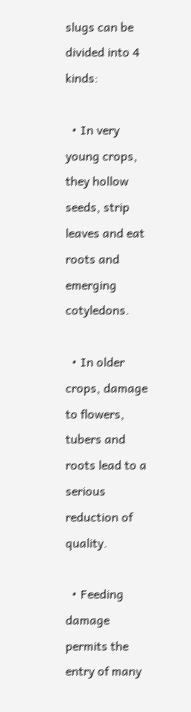slugs can be divided into 4 kinds:

  • In very young crops, they hollow seeds, strip leaves and eat roots and emerging cotyledons.

  • In older crops, damage to flowers, tubers and roots lead to a serious reduction of quality.

  • Feeding damage permits the entry of many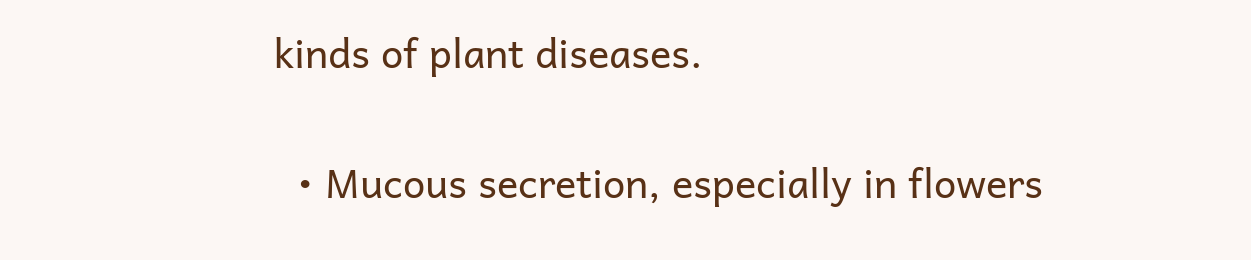kinds of plant diseases.

  • Mucous secretion, especially in flowers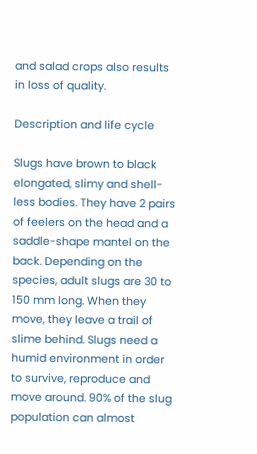and salad crops also results in loss of quality.

Description and life cycle

Slugs have brown to black elongated, slimy and shell-less bodies. They have 2 pairs of feelers on the head and a saddle-shape mantel on the back. Depending on the species, adult slugs are 30 to 150 mm long. When they move, they leave a trail of slime behind. Slugs need a humid environment in order to survive, reproduce and move around. 90% of the slug population can almost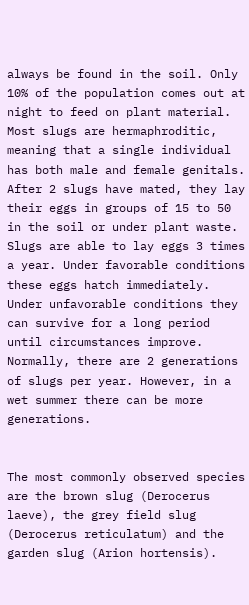always be found in the soil. Only 10% of the population comes out at night to feed on plant material. Most slugs are hermaphroditic, meaning that a single individual has both male and female genitals. After 2 slugs have mated, they lay their eggs in groups of 15 to 50 in the soil or under plant waste. Slugs are able to lay eggs 3 times a year. Under favorable conditions these eggs hatch immediately. Under unfavorable conditions they can survive for a long period until circumstances improve. Normally, there are 2 generations of slugs per year. However, in a wet summer there can be more generations.


The most commonly observed species are the brown slug (Derocerus laeve), the grey field slug (Derocerus reticulatum) and the garden slug (Arion hortensis).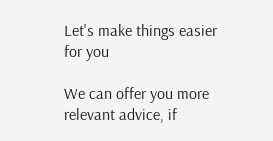Let's make things easier for you

We can offer you more relevant advice, if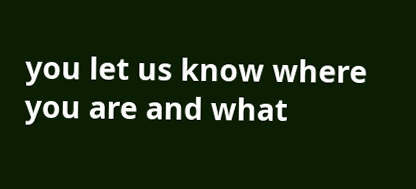you let us know where you are and what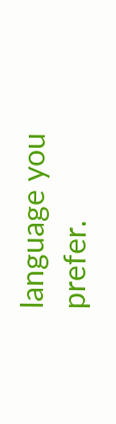language you prefer.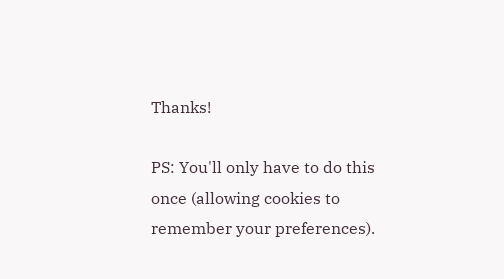Thanks!

PS: You'll only have to do this once (allowing cookies to remember your preferences).